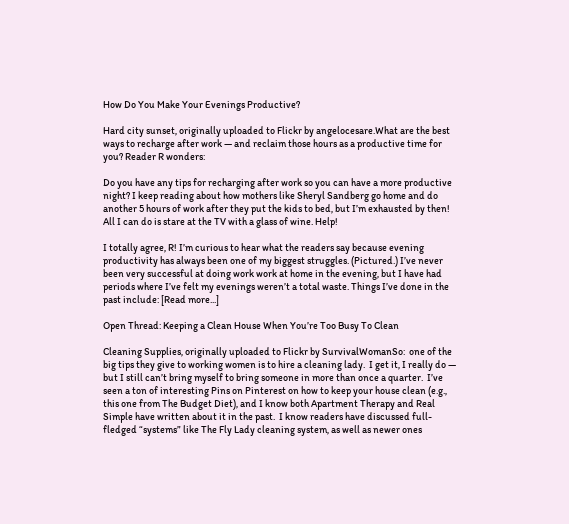How Do You Make Your Evenings Productive?

Hard city sunset, originally uploaded to Flickr by angelocesare.What are the best ways to recharge after work — and reclaim those hours as a productive time for you? Reader R wonders:

Do you have any tips for recharging after work so you can have a more productive night? I keep reading about how mothers like Sheryl Sandberg go home and do another 5 hours of work after they put the kids to bed, but I’m exhausted by then! All I can do is stare at the TV with a glass of wine. Help!

I totally agree, R! I’m curious to hear what the readers say because evening productivity has always been one of my biggest struggles. (Pictured.) I’ve never been very successful at doing work work at home in the evening, but I have had periods where I’ve felt my evenings weren’t a total waste. Things I’ve done in the past include: [Read more...]

Open Thread: Keeping a Clean House When You’re Too Busy To Clean

Cleaning Supplies, originally uploaded to Flickr by SurvivalWomanSo:  one of the big tips they give to working women is to hire a cleaning lady.  I get it, I really do — but I still can’t bring myself to bring someone in more than once a quarter.  I’ve seen a ton of interesting Pins on Pinterest on how to keep your house clean (e.g., this one from The Budget Diet), and I know both Apartment Therapy and Real Simple have written about it in the past.  I know readers have discussed full-fledged “systems” like The Fly Lady cleaning system, as well as newer ones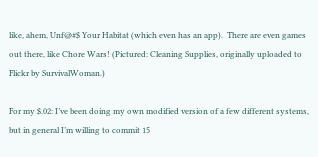like, ahem, Unf@#$ Your Habitat (which even has an app).  There are even games out there, like Chore Wars! (Pictured: Cleaning Supplies, originally uploaded to Flickr by SurvivalWoman.)

For my $.02: I’ve been doing my own modified version of a few different systems, but in general I’m willing to commit 15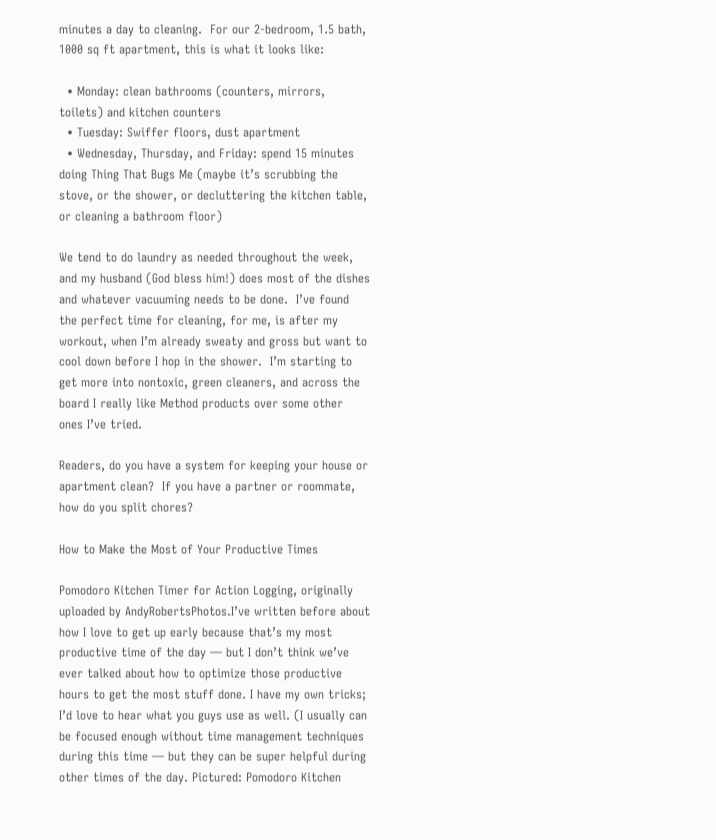minutes a day to cleaning.  For our 2-bedroom, 1.5 bath, 1000 sq ft apartment, this is what it looks like:

  • Monday: clean bathrooms (counters, mirrors, toilets) and kitchen counters
  • Tuesday: Swiffer floors, dust apartment
  • Wednesday, Thursday, and Friday: spend 15 minutes doing Thing That Bugs Me (maybe it’s scrubbing the stove, or the shower, or decluttering the kitchen table, or cleaning a bathroom floor)

We tend to do laundry as needed throughout the week, and my husband (God bless him!) does most of the dishes and whatever vacuuming needs to be done.  I’ve found the perfect time for cleaning, for me, is after my workout, when I’m already sweaty and gross but want to cool down before I hop in the shower.  I’m starting to get more into nontoxic, green cleaners, and across the board I really like Method products over some other ones I’ve tried.

Readers, do you have a system for keeping your house or apartment clean?  If you have a partner or roommate, how do you split chores?

How to Make the Most of Your Productive Times

Pomodoro Kitchen Timer for Action Logging, originally uploaded by AndyRobertsPhotos.I’ve written before about how I love to get up early because that’s my most productive time of the day — but I don’t think we’ve ever talked about how to optimize those productive hours to get the most stuff done. I have my own tricks; I’d love to hear what you guys use as well. (I usually can be focused enough without time management techniques during this time — but they can be super helpful during other times of the day. Pictured: Pomodoro Kitchen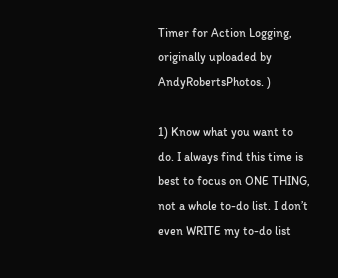Timer for Action Logging, originally uploaded by AndyRobertsPhotos. )

1) Know what you want to do. I always find this time is best to focus on ONE THING, not a whole to-do list. I don’t even WRITE my to-do list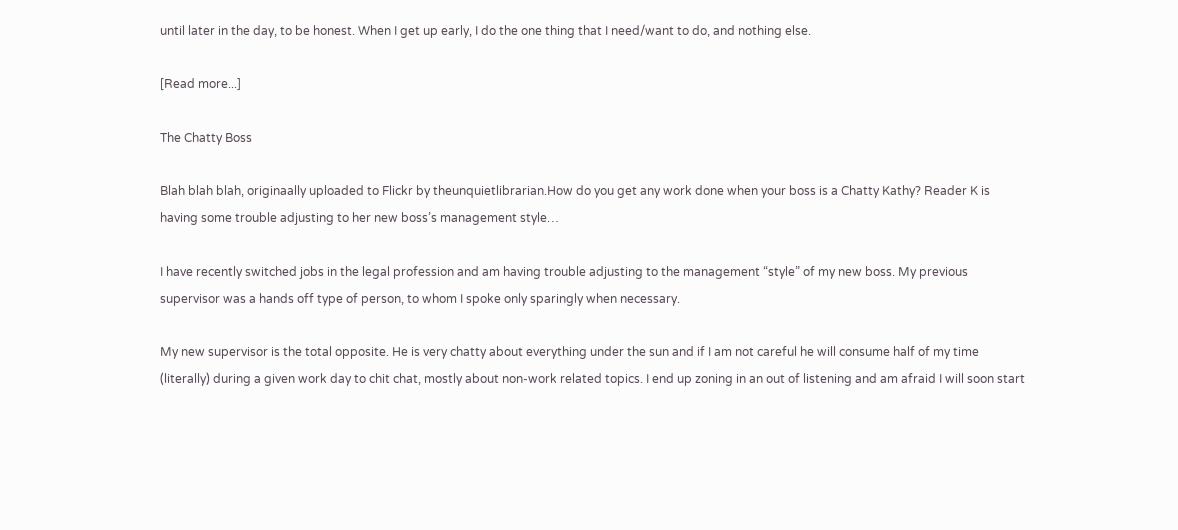until later in the day, to be honest. When I get up early, I do the one thing that I need/want to do, and nothing else.

[Read more...]

The Chatty Boss

Blah blah blah, originaally uploaded to Flickr by theunquietlibrarian.How do you get any work done when your boss is a Chatty Kathy? Reader K is having some trouble adjusting to her new boss’s management style…

I have recently switched jobs in the legal profession and am having trouble adjusting to the management “style” of my new boss. My previous supervisor was a hands off type of person, to whom I spoke only sparingly when necessary.

My new supervisor is the total opposite. He is very chatty about everything under the sun and if I am not careful he will consume half of my time (literally) during a given work day to chit chat, mostly about non-work related topics. I end up zoning in an out of listening and am afraid I will soon start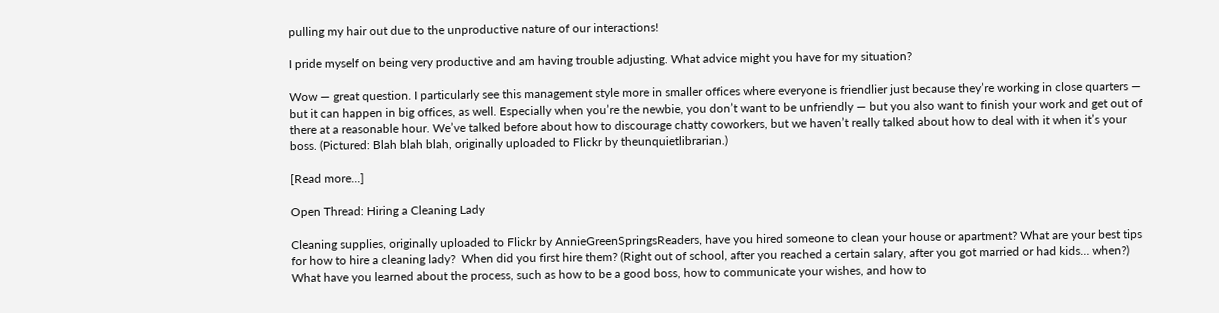pulling my hair out due to the unproductive nature of our interactions!

I pride myself on being very productive and am having trouble adjusting. What advice might you have for my situation?

Wow — great question. I particularly see this management style more in smaller offices where everyone is friendlier just because they’re working in close quarters — but it can happen in big offices, as well. Especially when you’re the newbie, you don’t want to be unfriendly — but you also want to finish your work and get out of there at a reasonable hour. We’ve talked before about how to discourage chatty coworkers, but we haven’t really talked about how to deal with it when it’s your boss. (Pictured: Blah blah blah, originally uploaded to Flickr by theunquietlibrarian.)

[Read more...]

Open Thread: Hiring a Cleaning Lady

Cleaning supplies, originally uploaded to Flickr by AnnieGreenSpringsReaders, have you hired someone to clean your house or apartment? What are your best tips for how to hire a cleaning lady?  When did you first hire them? (Right out of school, after you reached a certain salary, after you got married or had kids… when?) What have you learned about the process, such as how to be a good boss, how to communicate your wishes, and how to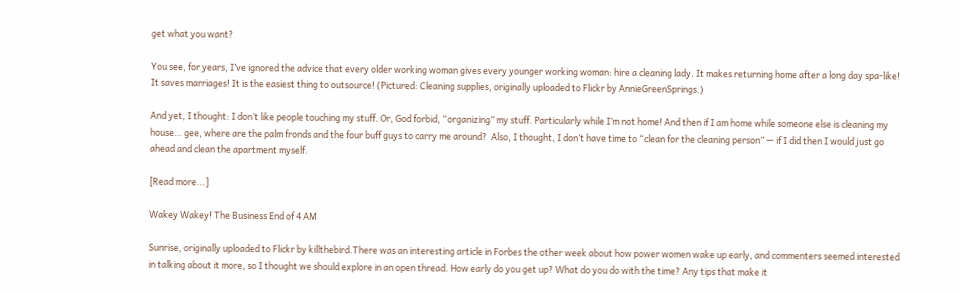get what you want?

You see, for years, I’ve ignored the advice that every older working woman gives every younger working woman: hire a cleaning lady. It makes returning home after a long day spa-like! It saves marriages! It is the easiest thing to outsource! (Pictured: Cleaning supplies, originally uploaded to Flickr by AnnieGreenSprings.)

And yet, I thought: I don’t like people touching my stuff. Or, God forbid, “organizing” my stuff. Particularly while I’m not home! And then if I am home while someone else is cleaning my house… gee, where are the palm fronds and the four buff guys to carry me around?  Also, I thought, I don’t have time to “clean for the cleaning person” — if I did then I would just go ahead and clean the apartment myself.

[Read more...]

Wakey Wakey! The Business End of 4 AM

Sunrise, originally uploaded to Flickr by killthebird.There was an interesting article in Forbes the other week about how power women wake up early, and commenters seemed interested in talking about it more, so I thought we should explore in an open thread. How early do you get up? What do you do with the time? Any tips that make it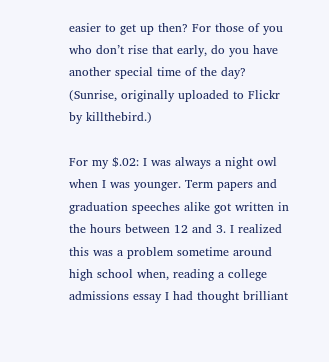easier to get up then? For those of you who don’t rise that early, do you have another special time of the day? (Sunrise, originally uploaded to Flickr by killthebird.)

For my $.02: I was always a night owl when I was younger. Term papers and graduation speeches alike got written in the hours between 12 and 3. I realized this was a problem sometime around high school when, reading a college admissions essay I had thought brilliant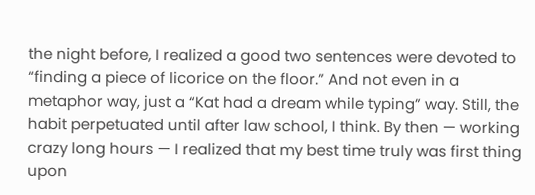the night before, I realized a good two sentences were devoted to “finding a piece of licorice on the floor.” And not even in a metaphor way, just a “Kat had a dream while typing” way. Still, the habit perpetuated until after law school, I think. By then — working crazy long hours — I realized that my best time truly was first thing upon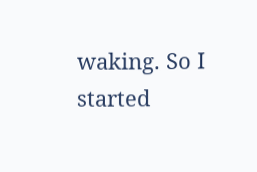waking. So I started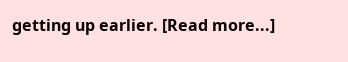getting up earlier. [Read more...]